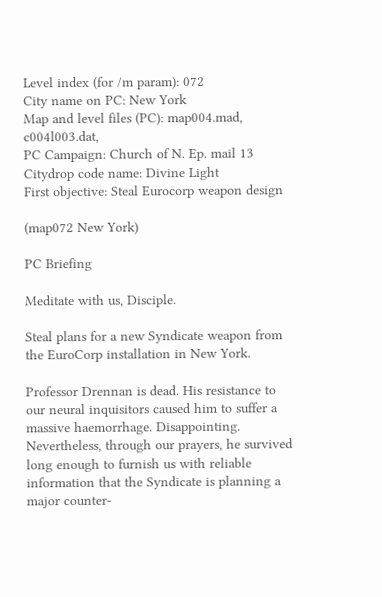Level index (for /m param): 072
City name on PC: New York
Map and level files (PC): map004.mad, c004l003.dat,
PC Campaign: Church of N. Ep. mail 13
Citydrop code name: Divine Light
First objective: Steal Eurocorp weapon design

(map072 New York)

PC Briefing

Meditate with us, Disciple.

Steal plans for a new Syndicate weapon from the EuroCorp installation in New York.

Professor Drennan is dead. His resistance to our neural inquisitors caused him to suffer a massive haemorrhage. Disappointing. Nevertheless, through our prayers, he survived long enough to furnish us with reliable information that the Syndicate is planning a major counter-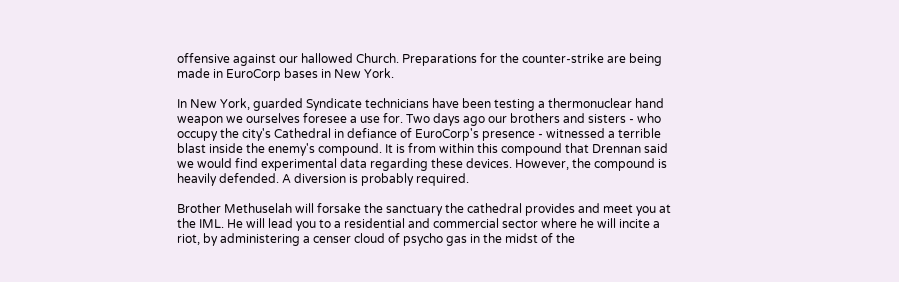offensive against our hallowed Church. Preparations for the counter-strike are being made in EuroCorp bases in New York.

In New York, guarded Syndicate technicians have been testing a thermonuclear hand weapon we ourselves foresee a use for. Two days ago our brothers and sisters - who occupy the city's Cathedral in defiance of EuroCorp's presence - witnessed a terrible blast inside the enemy's compound. It is from within this compound that Drennan said we would find experimental data regarding these devices. However, the compound is heavily defended. A diversion is probably required.

Brother Methuselah will forsake the sanctuary the cathedral provides and meet you at the IML. He will lead you to a residential and commercial sector where he will incite a riot, by administering a censer cloud of psycho gas in the midst of the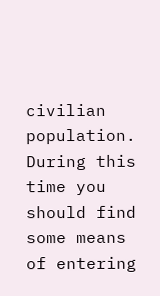civilian population. During this time you should find some means of entering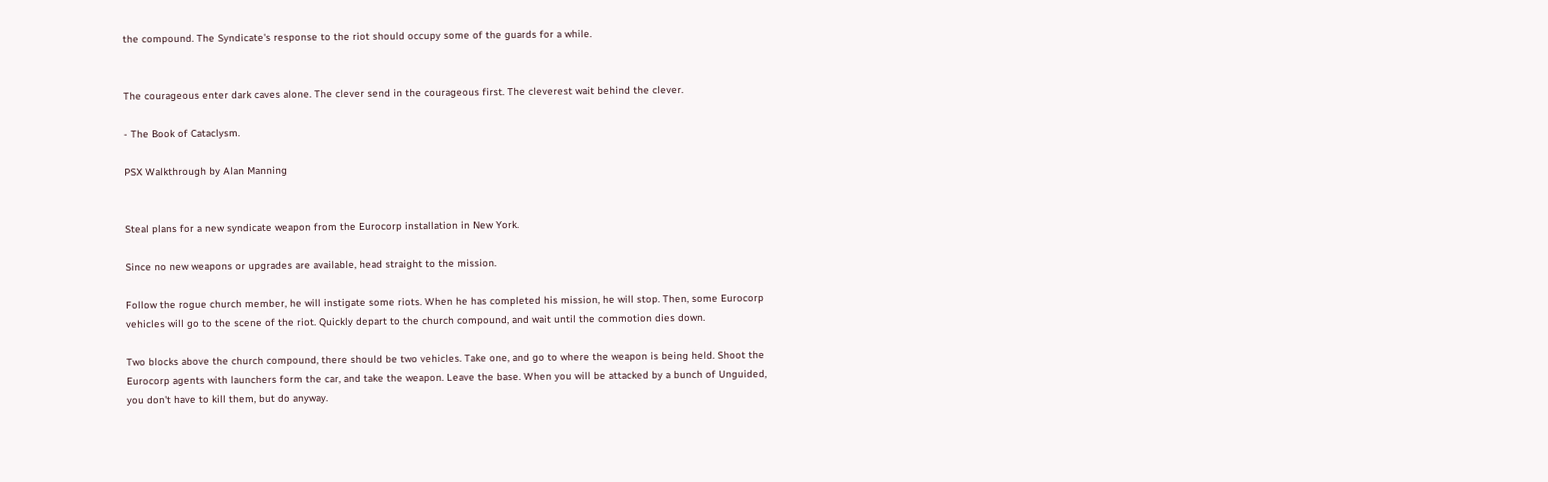the compound. The Syndicate's response to the riot should occupy some of the guards for a while.


The courageous enter dark caves alone. The clever send in the courageous first. The cleverest wait behind the clever.

- The Book of Cataclysm.

PSX Walkthrough by Alan Manning


Steal plans for a new syndicate weapon from the Eurocorp installation in New York.

Since no new weapons or upgrades are available, head straight to the mission.

Follow the rogue church member, he will instigate some riots. When he has completed his mission, he will stop. Then, some Eurocorp vehicles will go to the scene of the riot. Quickly depart to the church compound, and wait until the commotion dies down.

Two blocks above the church compound, there should be two vehicles. Take one, and go to where the weapon is being held. Shoot the Eurocorp agents with launchers form the car, and take the weapon. Leave the base. When you will be attacked by a bunch of Unguided, you don't have to kill them, but do anyway.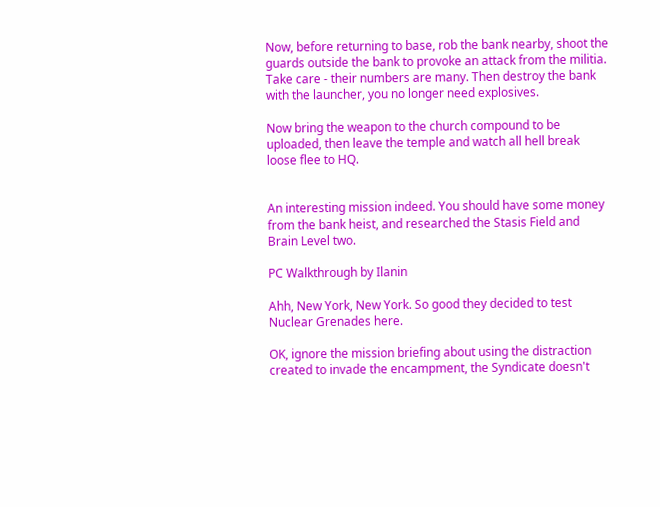Now, before returning to base, rob the bank nearby, shoot the guards outside the bank to provoke an attack from the militia. Take care - their numbers are many. Then destroy the bank with the launcher, you no longer need explosives.

Now bring the weapon to the church compound to be uploaded, then leave the temple and watch all hell break loose flee to HQ.


An interesting mission indeed. You should have some money from the bank heist, and researched the Stasis Field and Brain Level two.

PC Walkthrough by Ilanin

Ahh, New York, New York. So good they decided to test Nuclear Grenades here.

OK, ignore the mission briefing about using the distraction created to invade the encampment, the Syndicate doesn't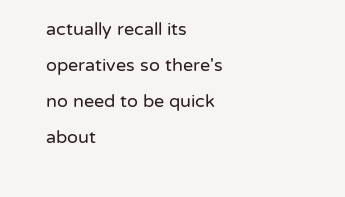actually recall its operatives so there's no need to be quick about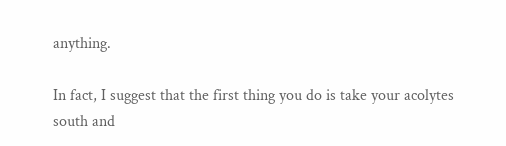anything.

In fact, I suggest that the first thing you do is take your acolytes south and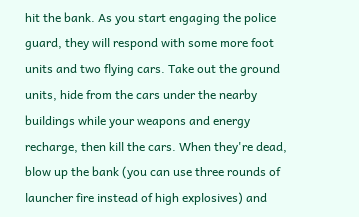hit the bank. As you start engaging the police guard, they will respond with some more foot units and two flying cars. Take out the ground units, hide from the cars under the nearby buildings while your weapons and energy recharge, then kill the cars. When they're dead, blow up the bank (you can use three rounds of launcher fire instead of high explosives) and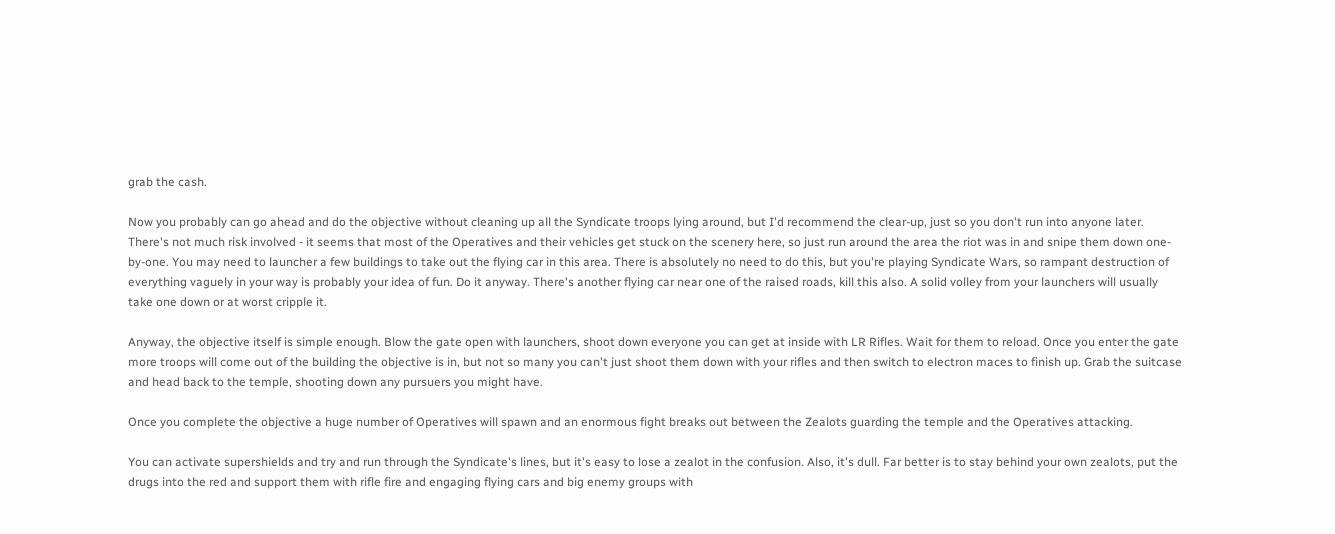grab the cash.

Now you probably can go ahead and do the objective without cleaning up all the Syndicate troops lying around, but I'd recommend the clear-up, just so you don't run into anyone later. There's not much risk involved - it seems that most of the Operatives and their vehicles get stuck on the scenery here, so just run around the area the riot was in and snipe them down one-by-one. You may need to launcher a few buildings to take out the flying car in this area. There is absolutely no need to do this, but you're playing Syndicate Wars, so rampant destruction of everything vaguely in your way is probably your idea of fun. Do it anyway. There's another flying car near one of the raised roads, kill this also. A solid volley from your launchers will usually take one down or at worst cripple it.

Anyway, the objective itself is simple enough. Blow the gate open with launchers, shoot down everyone you can get at inside with LR Rifles. Wait for them to reload. Once you enter the gate more troops will come out of the building the objective is in, but not so many you can't just shoot them down with your rifles and then switch to electron maces to finish up. Grab the suitcase and head back to the temple, shooting down any pursuers you might have.

Once you complete the objective a huge number of Operatives will spawn and an enormous fight breaks out between the Zealots guarding the temple and the Operatives attacking.

You can activate supershields and try and run through the Syndicate's lines, but it's easy to lose a zealot in the confusion. Also, it's dull. Far better is to stay behind your own zealots, put the drugs into the red and support them with rifle fire and engaging flying cars and big enemy groups with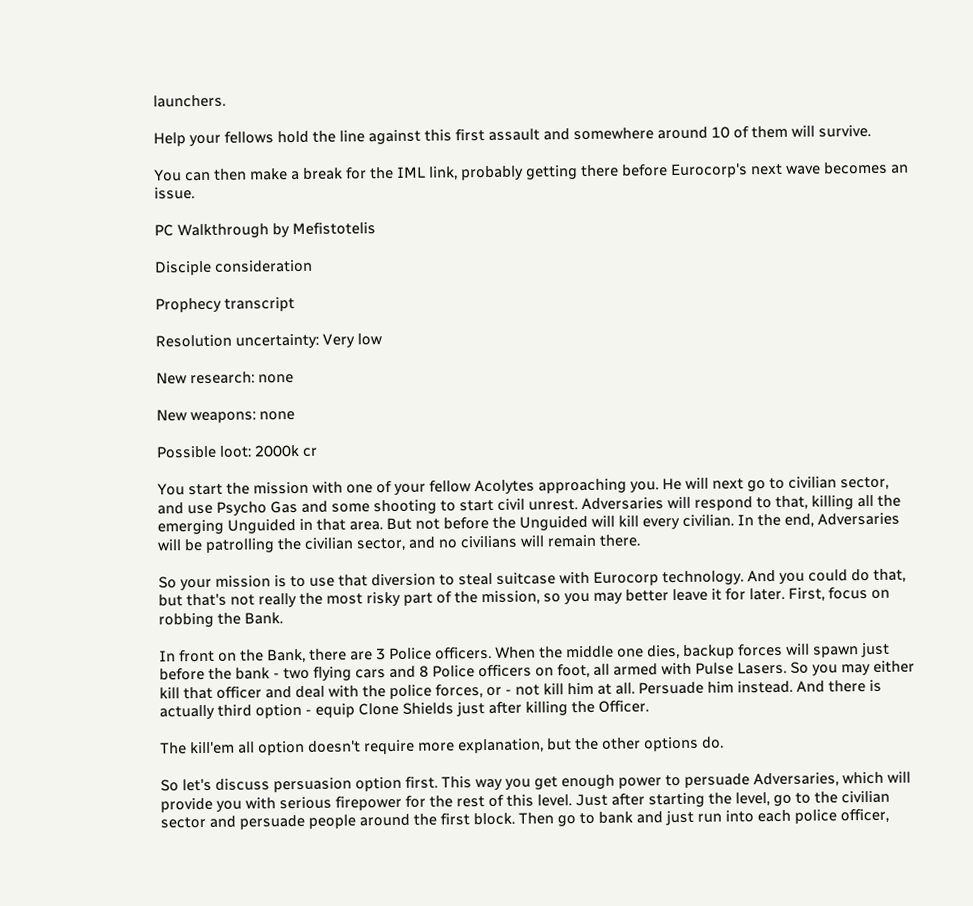launchers.

Help your fellows hold the line against this first assault and somewhere around 10 of them will survive.

You can then make a break for the IML link, probably getting there before Eurocorp's next wave becomes an issue.

PC Walkthrough by Mefistotelis

Disciple consideration

Prophecy transcript

Resolution uncertainty: Very low

New research: none

New weapons: none

Possible loot: 2000k cr

You start the mission with one of your fellow Acolytes approaching you. He will next go to civilian sector, and use Psycho Gas and some shooting to start civil unrest. Adversaries will respond to that, killing all the emerging Unguided in that area. But not before the Unguided will kill every civilian. In the end, Adversaries will be patrolling the civilian sector, and no civilians will remain there.

So your mission is to use that diversion to steal suitcase with Eurocorp technology. And you could do that, but that's not really the most risky part of the mission, so you may better leave it for later. First, focus on robbing the Bank.

In front on the Bank, there are 3 Police officers. When the middle one dies, backup forces will spawn just before the bank - two flying cars and 8 Police officers on foot, all armed with Pulse Lasers. So you may either kill that officer and deal with the police forces, or - not kill him at all. Persuade him instead. And there is actually third option - equip Clone Shields just after killing the Officer.

The kill'em all option doesn't require more explanation, but the other options do.

So let's discuss persuasion option first. This way you get enough power to persuade Adversaries, which will provide you with serious firepower for the rest of this level. Just after starting the level, go to the civilian sector and persuade people around the first block. Then go to bank and just run into each police officer,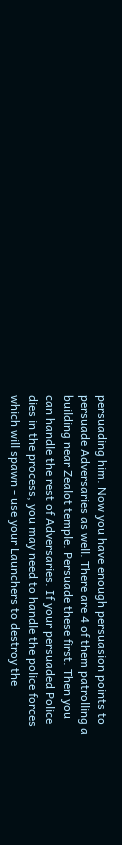persuading him. Now you have enough persuasion points to persuade Adversaries as well. There are 4 of them patrolling a building near Zealot temple. Persuade these first. Then you can handle the rest of Adversaries. If your persuaded Police dies in the process, you may need to handle the police forces which will spawn - use your Launchers to destroy the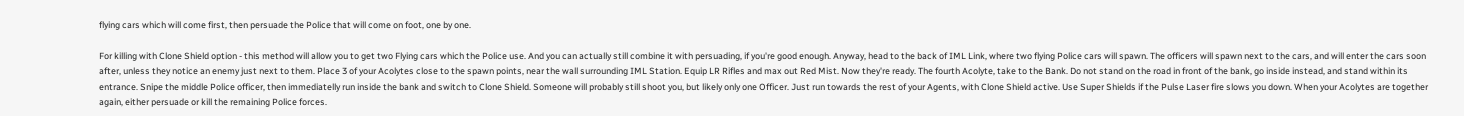flying cars which will come first, then persuade the Police that will come on foot, one by one.

For killing with Clone Shield option - this method will allow you to get two Flying cars which the Police use. And you can actually still combine it with persuading, if you're good enough. Anyway, head to the back of IML Link, where two flying Police cars will spawn. The officers will spawn next to the cars, and will enter the cars soon after, unless they notice an enemy just next to them. Place 3 of your Acolytes close to the spawn points, near the wall surrounding IML Station. Equip LR Rifles and max out Red Mist. Now they're ready. The fourth Acolyte, take to the Bank. Do not stand on the road in front of the bank, go inside instead, and stand within its entrance. Snipe the middle Police officer, then immediatelly run inside the bank and switch to Clone Shield. Someone will probably still shoot you, but likely only one Officer. Just run towards the rest of your Agents, with Clone Shield active. Use Super Shields if the Pulse Laser fire slows you down. When your Acolytes are together again, either persuade or kill the remaining Police forces.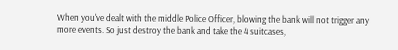When you've dealt with the middle Police Officer, blowing the bank will not trigger any more events. So just destroy the bank and take the 4 suitcases,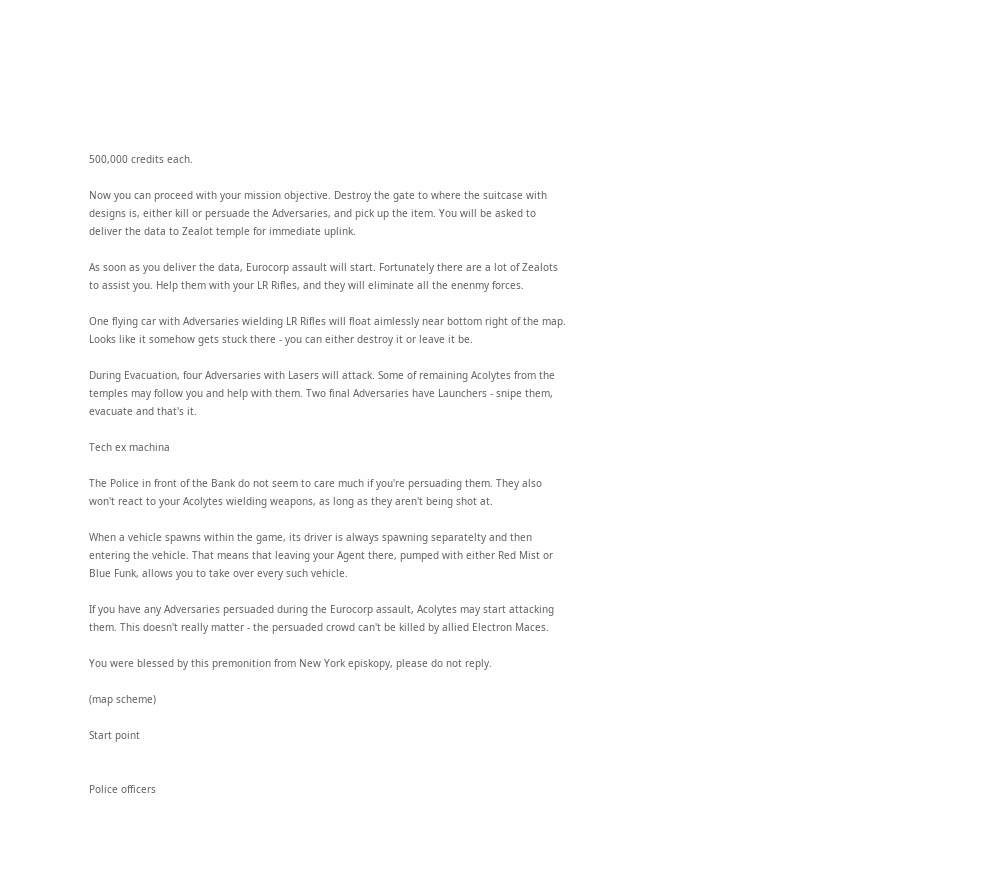500,000 credits each.

Now you can proceed with your mission objective. Destroy the gate to where the suitcase with designs is, either kill or persuade the Adversaries, and pick up the item. You will be asked to deliver the data to Zealot temple for immediate uplink.

As soon as you deliver the data, Eurocorp assault will start. Fortunately there are a lot of Zealots to assist you. Help them with your LR Rifles, and they will eliminate all the enenmy forces.

One flying car with Adversaries wielding LR Rifles will float aimlessly near bottom right of the map. Looks like it somehow gets stuck there - you can either destroy it or leave it be.

During Evacuation, four Adversaries with Lasers will attack. Some of remaining Acolytes from the temples may follow you and help with them. Two final Adversaries have Launchers - snipe them, evacuate and that's it.

Tech ex machina

The Police in front of the Bank do not seem to care much if you're persuading them. They also won't react to your Acolytes wielding weapons, as long as they aren't being shot at.

When a vehicle spawns within the game, its driver is always spawning separatelty and then entering the vehicle. That means that leaving your Agent there, pumped with either Red Mist or Blue Funk, allows you to take over every such vehicle.

If you have any Adversaries persuaded during the Eurocorp assault, Acolytes may start attacking them. This doesn't really matter - the persuaded crowd can't be killed by allied Electron Maces.

You were blessed by this premonition from New York episkopy, please do not reply.

(map scheme)

Start point


Police officers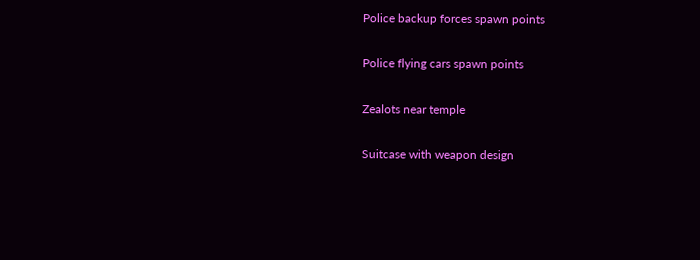Police backup forces spawn points

Police flying cars spawn points

Zealots near temple

Suitcase with weapon design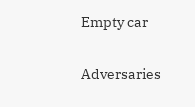Empty car


Adversaries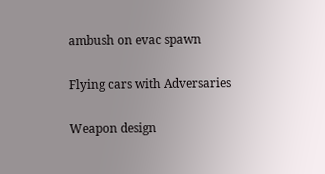ambush on evac spawn

Flying cars with Adversaries

Weapon design